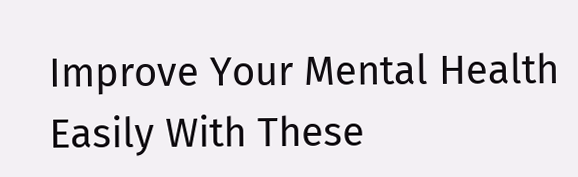Improve Your Mental Health Easily With These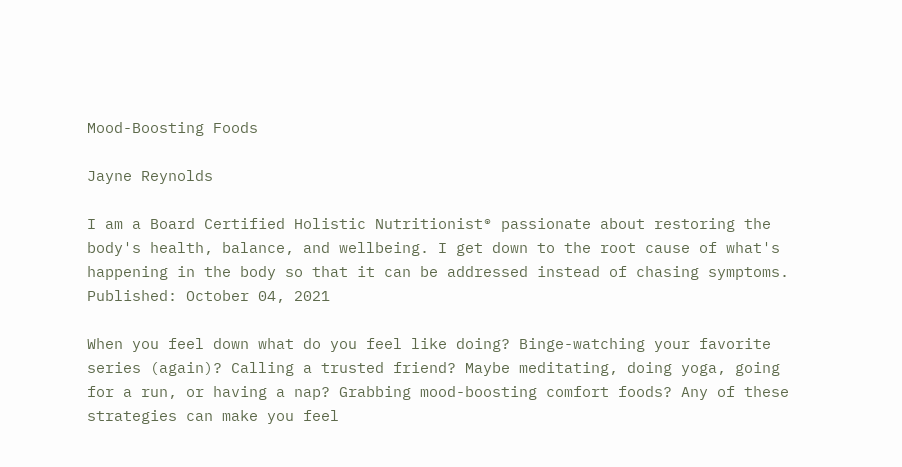Mood-Boosting Foods

Jayne Reynolds

I am a Board Certified Holistic Nutritionist® passionate about restoring the body's health, balance, and wellbeing. I get down to the root cause of what's happening in the body so that it can be addressed instead of chasing symptoms.
Published: October 04, 2021

When you feel down what do you feel like doing? Binge-watching your favorite series (again)? Calling a trusted friend? Maybe meditating, doing yoga, going for a run, or having a nap? Grabbing mood-boosting comfort foods? Any of these strategies can make you feel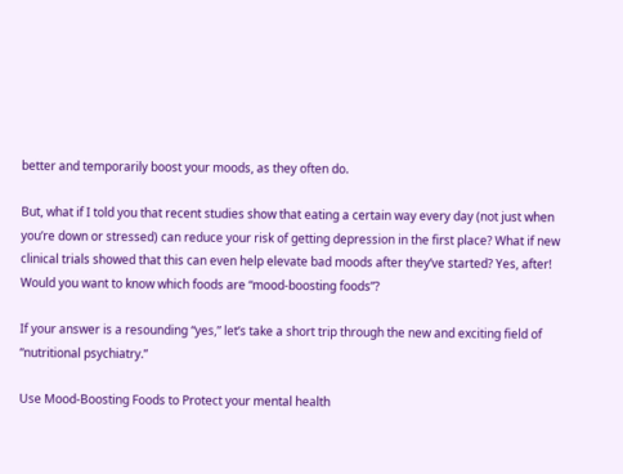better and temporarily boost your moods, as they often do.

But, what if I told you that recent studies show that eating a certain way every day (not just when you’re down or stressed) can reduce your risk of getting depression in the first place? What if new clinical trials showed that this can even help elevate bad moods after they’ve started? Yes, after! Would you want to know which foods are “mood-boosting foods”?

If your answer is a resounding “yes,” let’s take a short trip through the new and exciting field of “nutritional psychiatry.”

Use Mood-Boosting Foods to Protect your mental health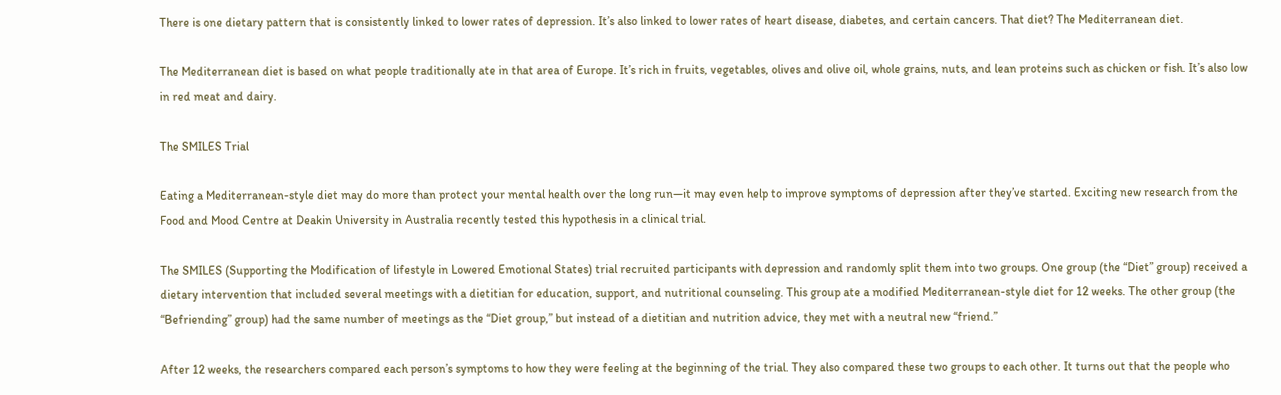There is one dietary pattern that is consistently linked to lower rates of depression. It’s also linked to lower rates of heart disease, diabetes, and certain cancers. That diet? The Mediterranean diet.

The Mediterranean diet is based on what people traditionally ate in that area of Europe. It’s rich in fruits, vegetables, olives and olive oil, whole grains, nuts, and lean proteins such as chicken or fish. It’s also low in red meat and dairy.

The SMILES Trial

Eating a Mediterranean-style diet may do more than protect your mental health over the long run—it may even help to improve symptoms of depression after they’ve started. Exciting new research from the Food and Mood Centre at Deakin University in Australia recently tested this hypothesis in a clinical trial.

The SMILES (Supporting the Modification of lifestyle in Lowered Emotional States) trial recruited participants with depression and randomly split them into two groups. One group (the “Diet” group) received a dietary intervention that included several meetings with a dietitian for education, support, and nutritional counseling. This group ate a modified Mediterranean-style diet for 12 weeks. The other group (the “Befriending” group) had the same number of meetings as the “Diet group,” but instead of a dietitian and nutrition advice, they met with a neutral new “friend.”

After 12 weeks, the researchers compared each person’s symptoms to how they were feeling at the beginning of the trial. They also compared these two groups to each other. It turns out that the people who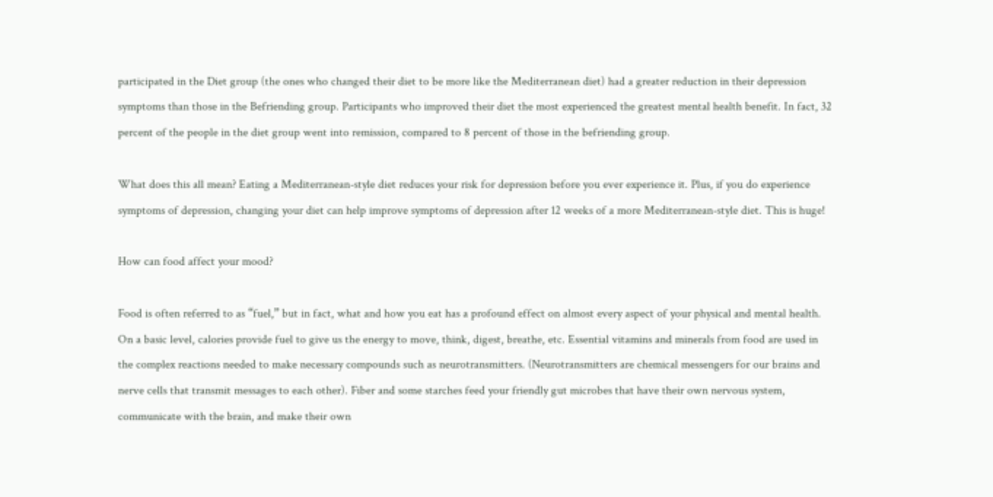participated in the Diet group (the ones who changed their diet to be more like the Mediterranean diet) had a greater reduction in their depression symptoms than those in the Befriending group. Participants who improved their diet the most experienced the greatest mental health benefit. In fact, 32 percent of the people in the diet group went into remission, compared to 8 percent of those in the befriending group.

What does this all mean? Eating a Mediterranean-style diet reduces your risk for depression before you ever experience it. Plus, if you do experience symptoms of depression, changing your diet can help improve symptoms of depression after 12 weeks of a more Mediterranean-style diet. This is huge!

How can food affect your mood?

Food is often referred to as “fuel,” but in fact, what and how you eat has a profound effect on almost every aspect of your physical and mental health. On a basic level, calories provide fuel to give us the energy to move, think, digest, breathe, etc. Essential vitamins and minerals from food are used in the complex reactions needed to make necessary compounds such as neurotransmitters. (Neurotransmitters are chemical messengers for our brains and nerve cells that transmit messages to each other). Fiber and some starches feed your friendly gut microbes that have their own nervous system, communicate with the brain, and make their own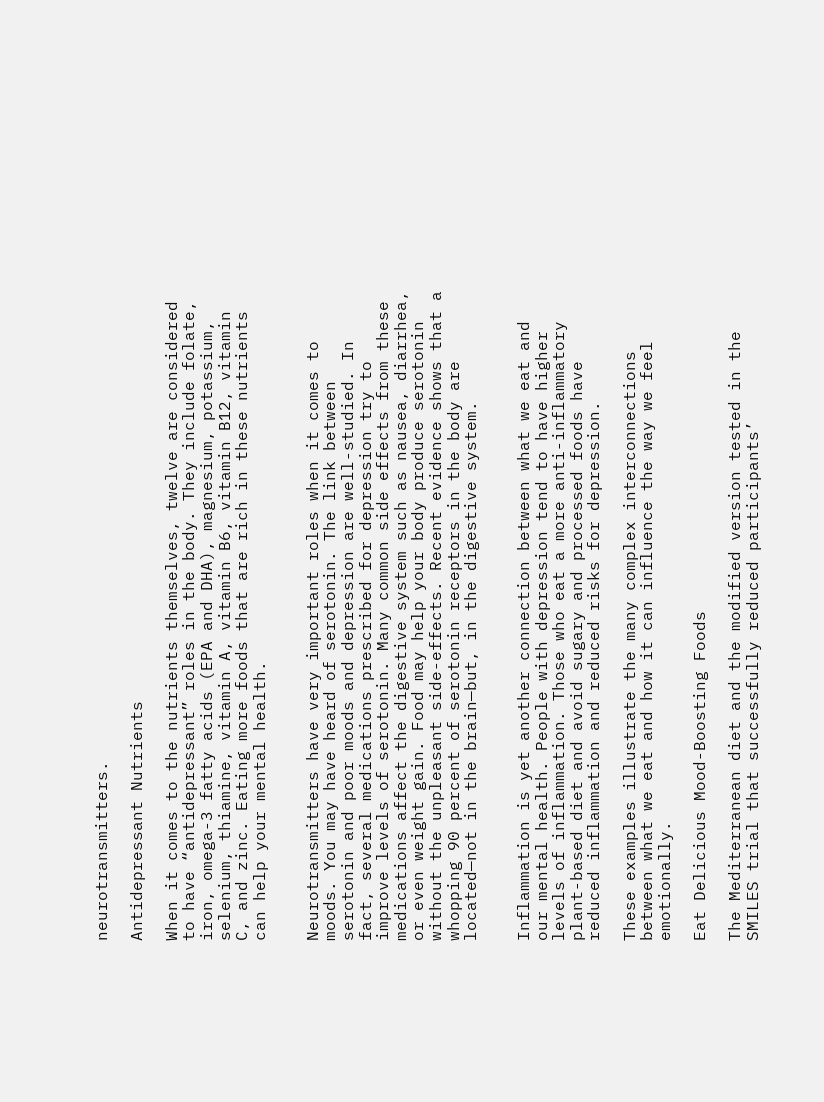neurotransmitters.

Antidepressant Nutrients

When it comes to the nutrients themselves, twelve are considered to have “antidepressant” roles in the body. They include folate, iron, omega-3 fatty acids (EPA and DHA), magnesium, potassium, selenium, thiamine, vitamin A, vitamin B6, vitamin B12, vitamin C, and zinc. Eating more foods that are rich in these nutrients can help your mental health.


Neurotransmitters have very important roles when it comes to moods. You may have heard of serotonin. The link between serotonin and poor moods and depression are well-studied. In fact, several medications prescribed for depression try to improve levels of serotonin. Many common side effects from these medications affect the digestive system such as nausea, diarrhea, or even weight gain. Food may help your body produce serotonin without the unpleasant side-effects. Recent evidence shows that a whopping 90 percent of serotonin receptors in the body are located—not in the brain—but, in the digestive system.


Inflammation is yet another connection between what we eat and our mental health. People with depression tend to have higher levels of inflammation. Those who eat a more anti-inflammatory plant-based diet and avoid sugary and processed foods have reduced inflammation and reduced risks for depression.

These examples illustrate the many complex interconnections between what we eat and how it can influence the way we feel emotionally.

Eat Delicious Mood-Boosting Foods

The Mediterranean diet and the modified version tested in the SMILES trial that successfully reduced participants’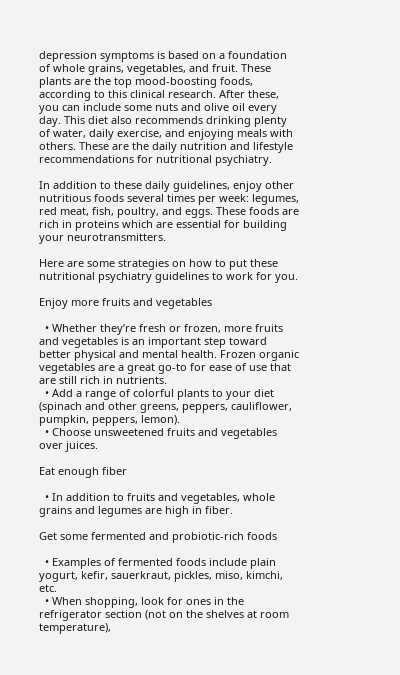depression symptoms is based on a foundation of whole grains, vegetables, and fruit. These plants are the top mood-boosting foods, according to this clinical research. After these, you can include some nuts and olive oil every day. This diet also recommends drinking plenty of water, daily exercise, and enjoying meals with others. These are the daily nutrition and lifestyle recommendations for nutritional psychiatry.

In addition to these daily guidelines, enjoy other nutritious foods several times per week: legumes, red meat, fish, poultry, and eggs. These foods are rich in proteins which are essential for building your neurotransmitters.

Here are some strategies on how to put these nutritional psychiatry guidelines to work for you.

Enjoy more fruits and vegetables

  • Whether they’re fresh or frozen, more fruits and vegetables is an important step toward better physical and mental health. Frozen organic vegetables are a great go-to for ease of use that are still rich in nutrients.
  • Add a range of colorful plants to your diet (spinach and other greens, peppers, cauliflower, pumpkin, peppers, lemon).
  • Choose unsweetened fruits and vegetables over juices.

Eat enough fiber

  • In addition to fruits and vegetables, whole grains and legumes are high in fiber.

Get some fermented and probiotic-rich foods

  • Examples of fermented foods include plain yogurt, kefir, sauerkraut, pickles, miso, kimchi, etc.
  • When shopping, look for ones in the refrigerator section (not on the shelves at room temperature),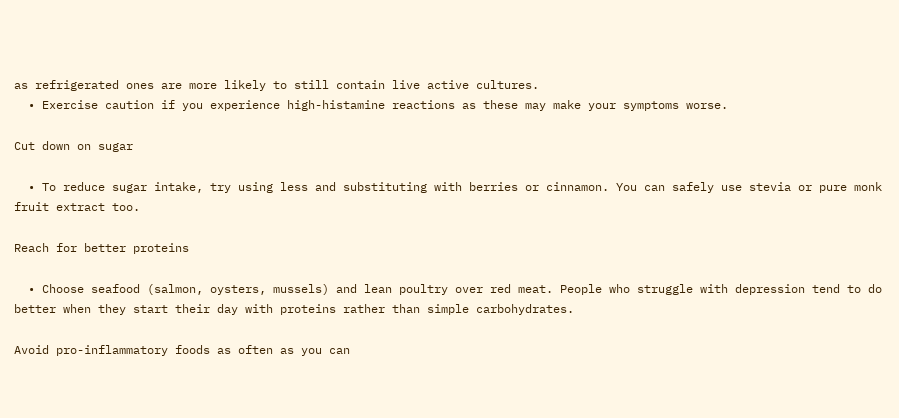as refrigerated ones are more likely to still contain live active cultures.
  • Exercise caution if you experience high-histamine reactions as these may make your symptoms worse.

Cut down on sugar

  • To reduce sugar intake, try using less and substituting with berries or cinnamon. You can safely use stevia or pure monk fruit extract too.

Reach for better proteins

  • Choose seafood (salmon, oysters, mussels) and lean poultry over red meat. People who struggle with depression tend to do better when they start their day with proteins rather than simple carbohydrates.

Avoid pro-inflammatory foods as often as you can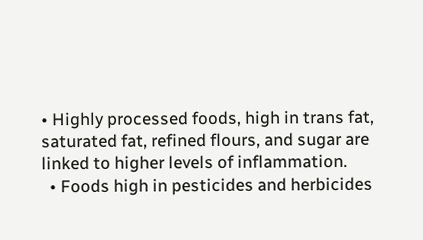• Highly processed foods, high in trans fat, saturated fat, refined flours, and sugar are linked to higher levels of inflammation.
  • Foods high in pesticides and herbicides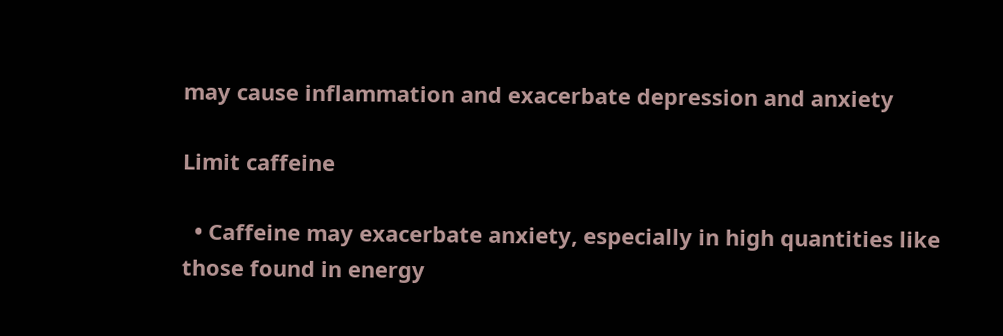may cause inflammation and exacerbate depression and anxiety

Limit caffeine

  • Caffeine may exacerbate anxiety, especially in high quantities like those found in energy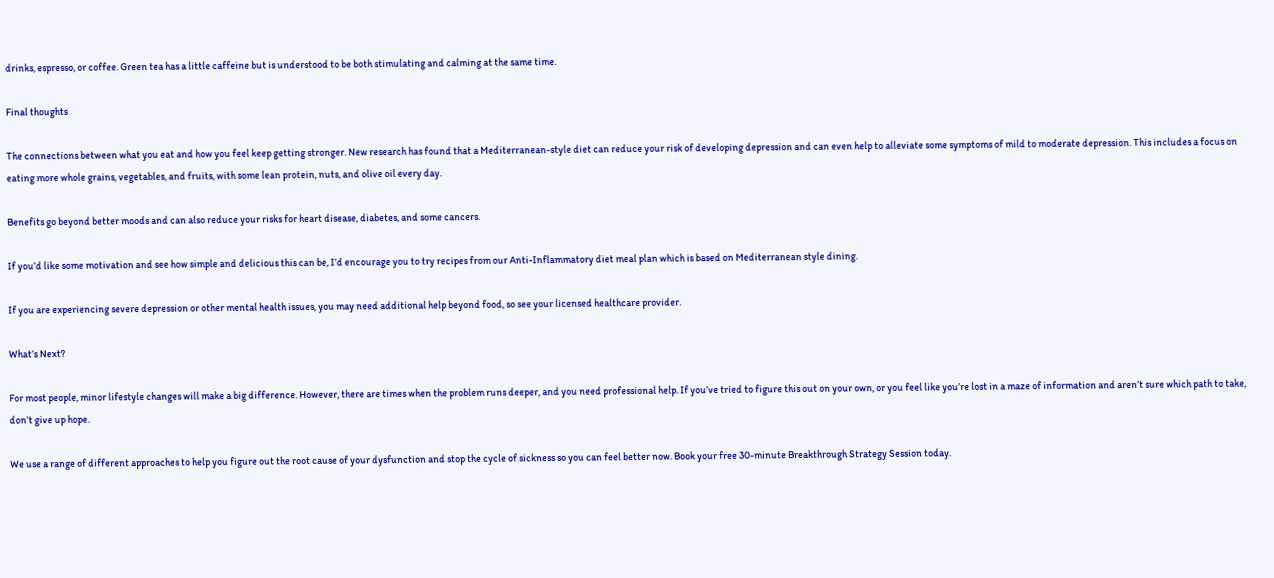drinks, espresso, or coffee. Green tea has a little caffeine but is understood to be both stimulating and calming at the same time.

Final thoughts

The connections between what you eat and how you feel keep getting stronger. New research has found that a Mediterranean-style diet can reduce your risk of developing depression and can even help to alleviate some symptoms of mild to moderate depression. This includes a focus on eating more whole grains, vegetables, and fruits, with some lean protein, nuts, and olive oil every day.

Benefits go beyond better moods and can also reduce your risks for heart disease, diabetes, and some cancers.

If you’d like some motivation and see how simple and delicious this can be, I’d encourage you to try recipes from our Anti-Inflammatory diet meal plan which is based on Mediterranean style dining.

If you are experiencing severe depression or other mental health issues, you may need additional help beyond food, so see your licensed healthcare provider.

What’s Next?

For most people, minor lifestyle changes will make a big difference. However, there are times when the problem runs deeper, and you need professional help. If you’ve tried to figure this out on your own, or you feel like you’re lost in a maze of information and aren’t sure which path to take, don’t give up hope.

We use a range of different approaches to help you figure out the root cause of your dysfunction and stop the cycle of sickness so you can feel better now. Book your free 30-minute Breakthrough Strategy Session today.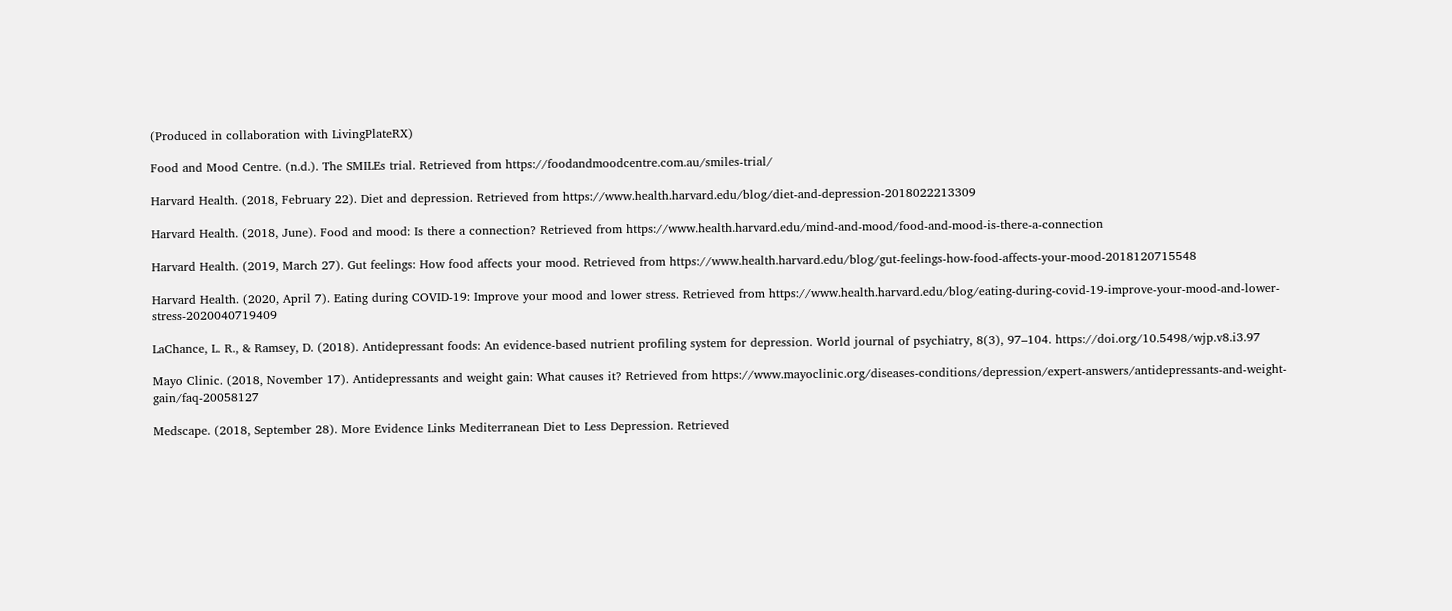(Produced in collaboration with LivingPlateRX)

Food and Mood Centre. (n.d.). The SMILEs trial. Retrieved from https://foodandmoodcentre.com.au/smiles-trial/

Harvard Health. (2018, February 22). Diet and depression. Retrieved from https://www.health.harvard.edu/blog/diet-and-depression-2018022213309

Harvard Health. (2018, June). Food and mood: Is there a connection? Retrieved from https://www.health.harvard.edu/mind-and-mood/food-and-mood-is-there-a-connection

Harvard Health. (2019, March 27). Gut feelings: How food affects your mood. Retrieved from https://www.health.harvard.edu/blog/gut-feelings-how-food-affects-your-mood-2018120715548

Harvard Health. (2020, April 7). Eating during COVID-19: Improve your mood and lower stress. Retrieved from https://www.health.harvard.edu/blog/eating-during-covid-19-improve-your-mood-and-lower-stress-2020040719409

LaChance, L. R., & Ramsey, D. (2018). Antidepressant foods: An evidence-based nutrient profiling system for depression. World journal of psychiatry, 8(3), 97–104. https://doi.org/10.5498/wjp.v8.i3.97

Mayo Clinic. (2018, November 17). Antidepressants and weight gain: What causes it? Retrieved from https://www.mayoclinic.org/diseases-conditions/depression/expert-answers/antidepressants-and-weight-gain/faq-20058127

Medscape. (2018, September 28). More Evidence Links Mediterranean Diet to Less Depression. Retrieved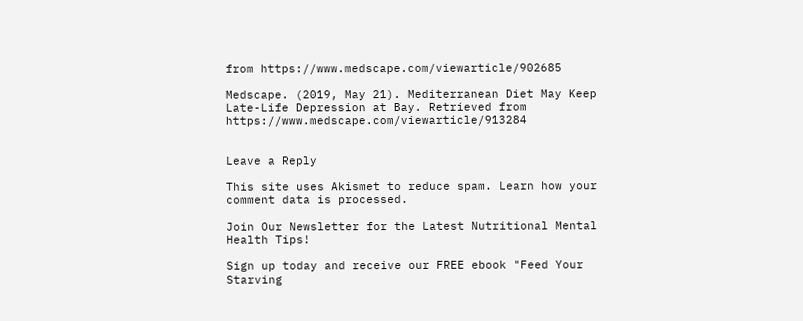from https://www.medscape.com/viewarticle/902685

Medscape. (2019, May 21). Mediterranean Diet May Keep Late-Life Depression at Bay. Retrieved from https://www.medscape.com/viewarticle/913284


Leave a Reply

This site uses Akismet to reduce spam. Learn how your comment data is processed.

Join Our Newsletter for the Latest Nutritional Mental Health Tips!

Sign up today and receive our FREE ebook "Feed Your Starving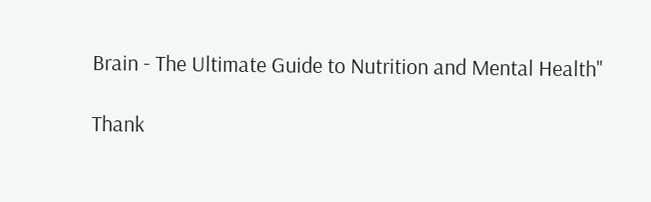Brain - The Ultimate Guide to Nutrition and Mental Health"

Thank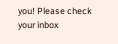you! Please check your inbox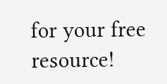for your free resource!